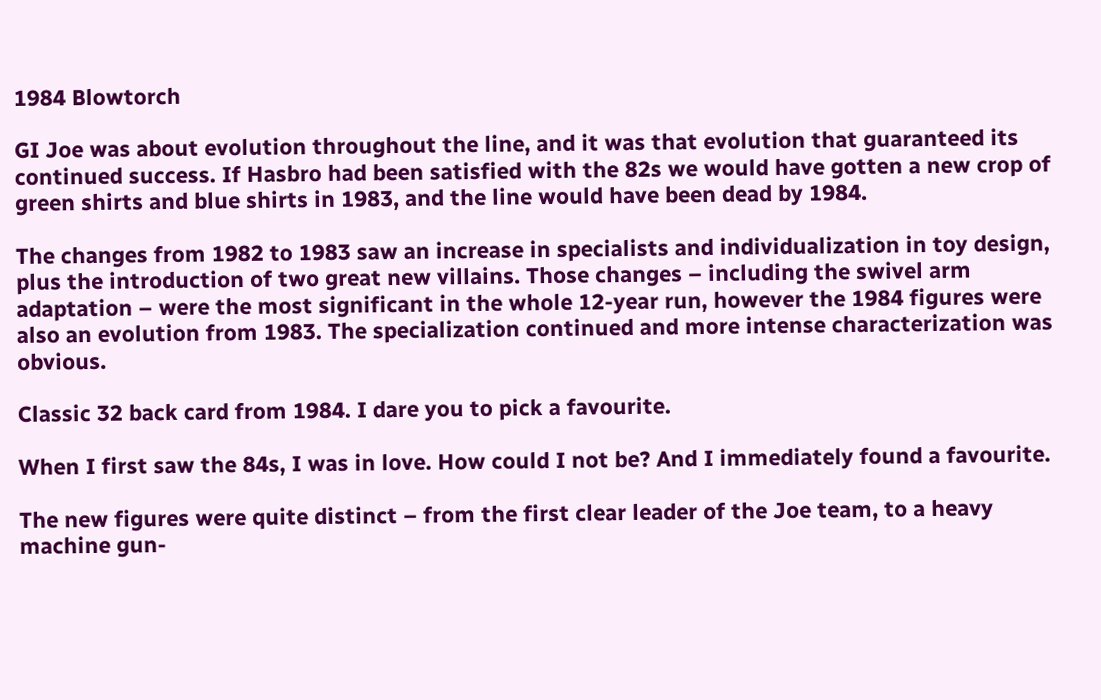1984 Blowtorch

GI Joe was about evolution throughout the line, and it was that evolution that guaranteed its continued success. If Hasbro had been satisfied with the 82s we would have gotten a new crop of green shirts and blue shirts in 1983, and the line would have been dead by 1984.

The changes from 1982 to 1983 saw an increase in specialists and individualization in toy design, plus the introduction of two great new villains. Those changes – including the swivel arm adaptation – were the most significant in the whole 12-year run, however the 1984 figures were also an evolution from 1983. The specialization continued and more intense characterization was obvious.

Classic 32 back card from 1984. I dare you to pick a favourite.

When I first saw the 84s, I was in love. How could I not be? And I immediately found a favourite.

The new figures were quite distinct – from the first clear leader of the Joe team, to a heavy machine gun-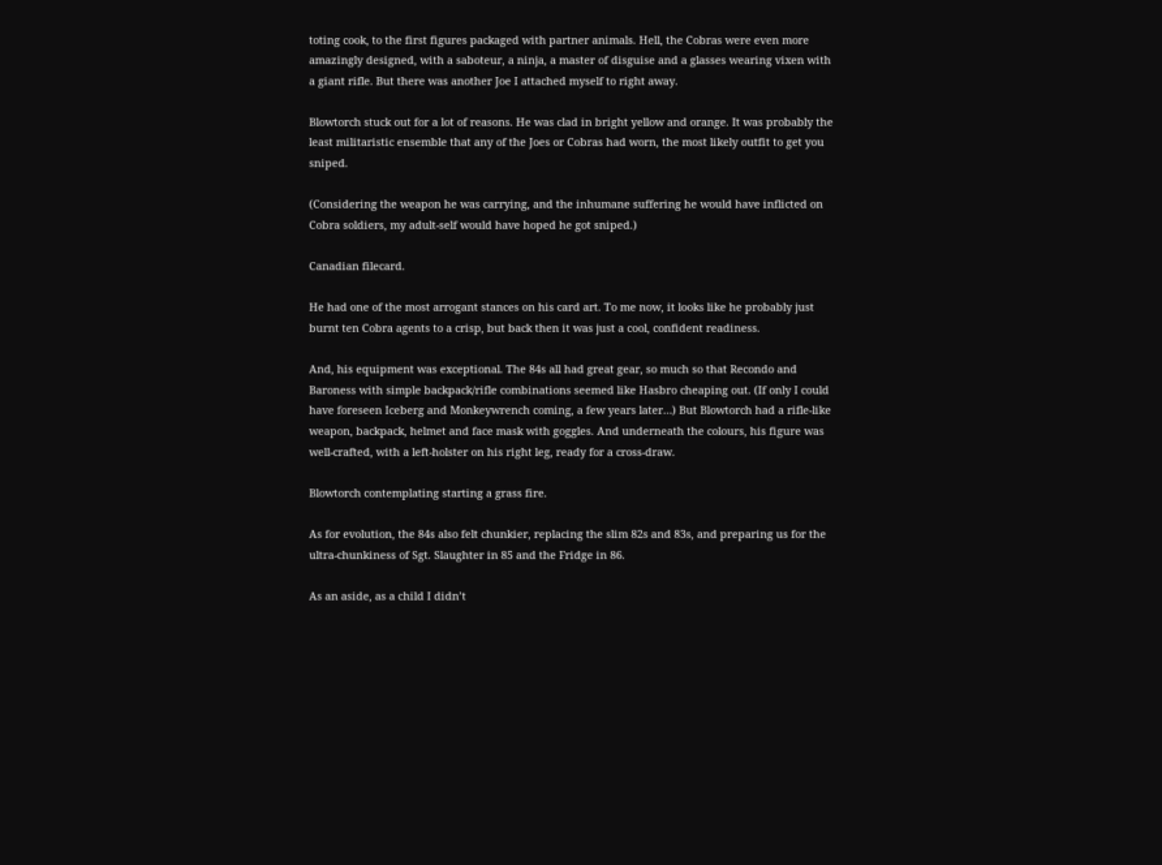toting cook, to the first figures packaged with partner animals. Hell, the Cobras were even more amazingly designed, with a saboteur, a ninja, a master of disguise and a glasses wearing vixen with a giant rifle. But there was another Joe I attached myself to right away.

Blowtorch stuck out for a lot of reasons. He was clad in bright yellow and orange. It was probably the least militaristic ensemble that any of the Joes or Cobras had worn, the most likely outfit to get you sniped.

(Considering the weapon he was carrying, and the inhumane suffering he would have inflicted on Cobra soldiers, my adult-self would have hoped he got sniped.)

Canadian filecard.

He had one of the most arrogant stances on his card art. To me now, it looks like he probably just burnt ten Cobra agents to a crisp, but back then it was just a cool, confident readiness.

And, his equipment was exceptional. The 84s all had great gear, so much so that Recondo and Baroness with simple backpack/rifle combinations seemed like Hasbro cheaping out. (If only I could have foreseen Iceberg and Monkeywrench coming, a few years later…) But Blowtorch had a rifle-like weapon, backpack, helmet and face mask with goggles. And underneath the colours, his figure was well-crafted, with a left-holster on his right leg, ready for a cross-draw.

Blowtorch contemplating starting a grass fire.

As for evolution, the 84s also felt chunkier, replacing the slim 82s and 83s, and preparing us for the ultra-chunkiness of Sgt. Slaughter in 85 and the Fridge in 86.

As an aside, as a child I didn’t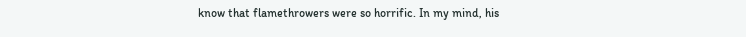know that flamethrowers were so horrific. In my mind, his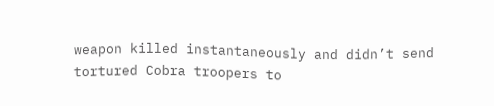weapon killed instantaneously and didn’t send tortured Cobra troopers to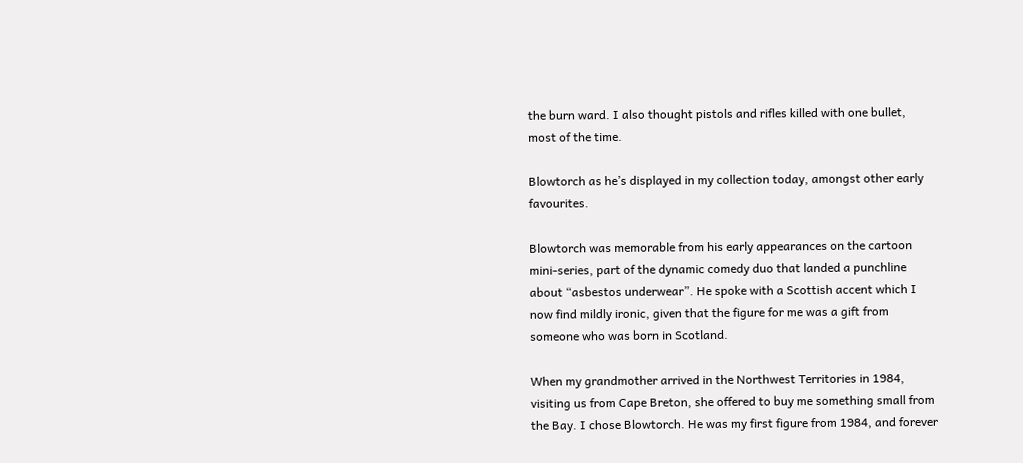the burn ward. I also thought pistols and rifles killed with one bullet, most of the time.

Blowtorch as he’s displayed in my collection today, amongst other early favourites.

Blowtorch was memorable from his early appearances on the cartoon mini-series, part of the dynamic comedy duo that landed a punchline about “asbestos underwear”. He spoke with a Scottish accent which I now find mildly ironic, given that the figure for me was a gift from someone who was born in Scotland.

When my grandmother arrived in the Northwest Territories in 1984, visiting us from Cape Breton, she offered to buy me something small from the Bay. I chose Blowtorch. He was my first figure from 1984, and forever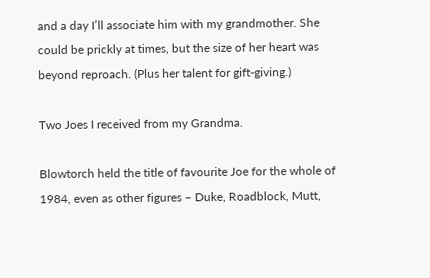and a day I’ll associate him with my grandmother. She could be prickly at times, but the size of her heart was beyond reproach. (Plus her talent for gift-giving.)

Two Joes I received from my Grandma.

Blowtorch held the title of favourite Joe for the whole of 1984, even as other figures – Duke, Roadblock, Mutt,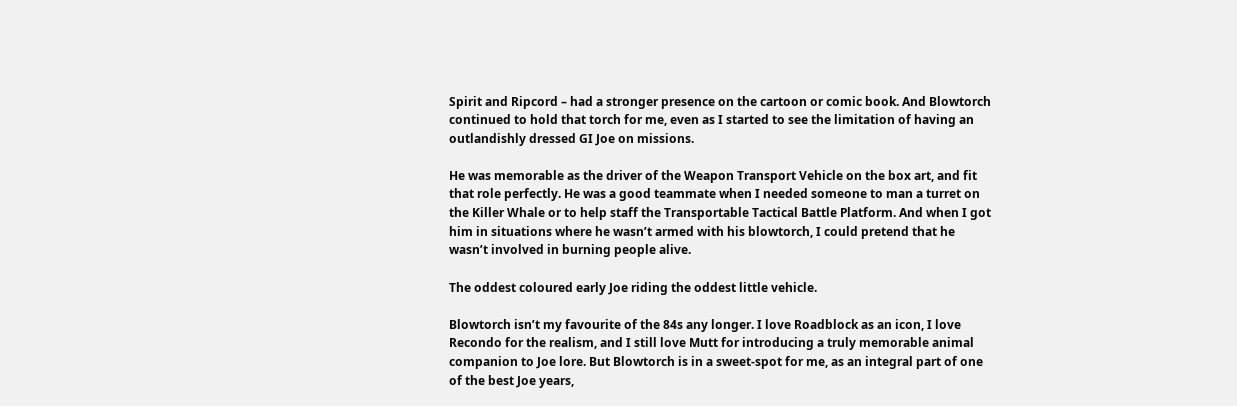Spirit and Ripcord – had a stronger presence on the cartoon or comic book. And Blowtorch continued to hold that torch for me, even as I started to see the limitation of having an outlandishly dressed GI Joe on missions.

He was memorable as the driver of the Weapon Transport Vehicle on the box art, and fit that role perfectly. He was a good teammate when I needed someone to man a turret on the Killer Whale or to help staff the Transportable Tactical Battle Platform. And when I got him in situations where he wasn’t armed with his blowtorch, I could pretend that he wasn’t involved in burning people alive.

The oddest coloured early Joe riding the oddest little vehicle.

Blowtorch isn’t my favourite of the 84s any longer. I love Roadblock as an icon, I love Recondo for the realism, and I still love Mutt for introducing a truly memorable animal companion to Joe lore. But Blowtorch is in a sweet-spot for me, as an integral part of one of the best Joe years,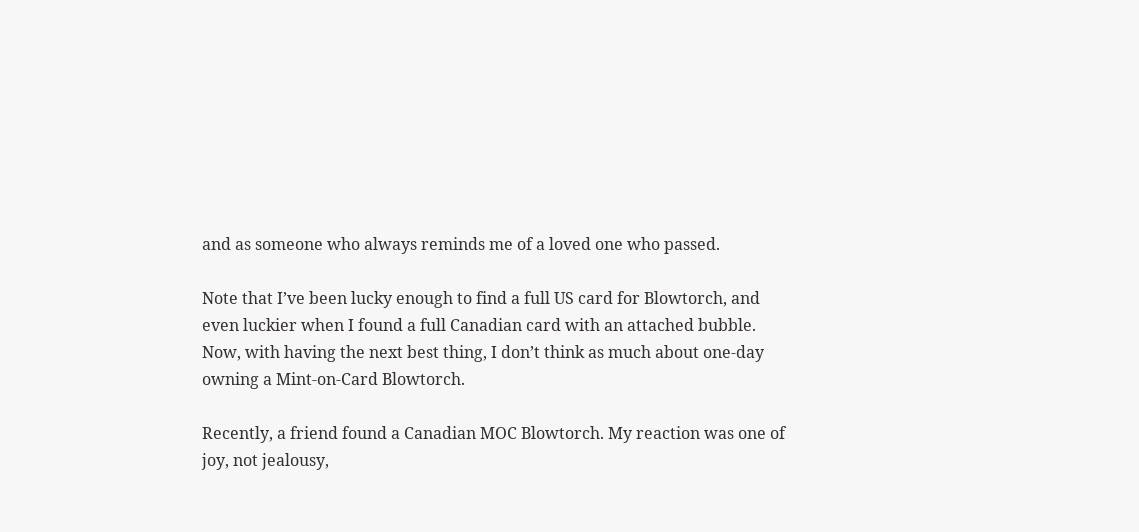and as someone who always reminds me of a loved one who passed.

Note that I’ve been lucky enough to find a full US card for Blowtorch, and even luckier when I found a full Canadian card with an attached bubble. Now, with having the next best thing, I don’t think as much about one-day owning a Mint-on-Card Blowtorch.

Recently, a friend found a Canadian MOC Blowtorch. My reaction was one of joy, not jealousy,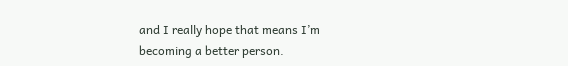and I really hope that means I’m becoming a better person.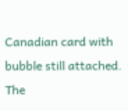Canadian card with bubble still attached. The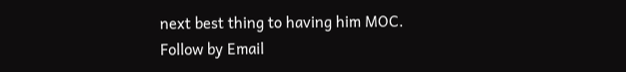next best thing to having him MOC.
Follow by Email